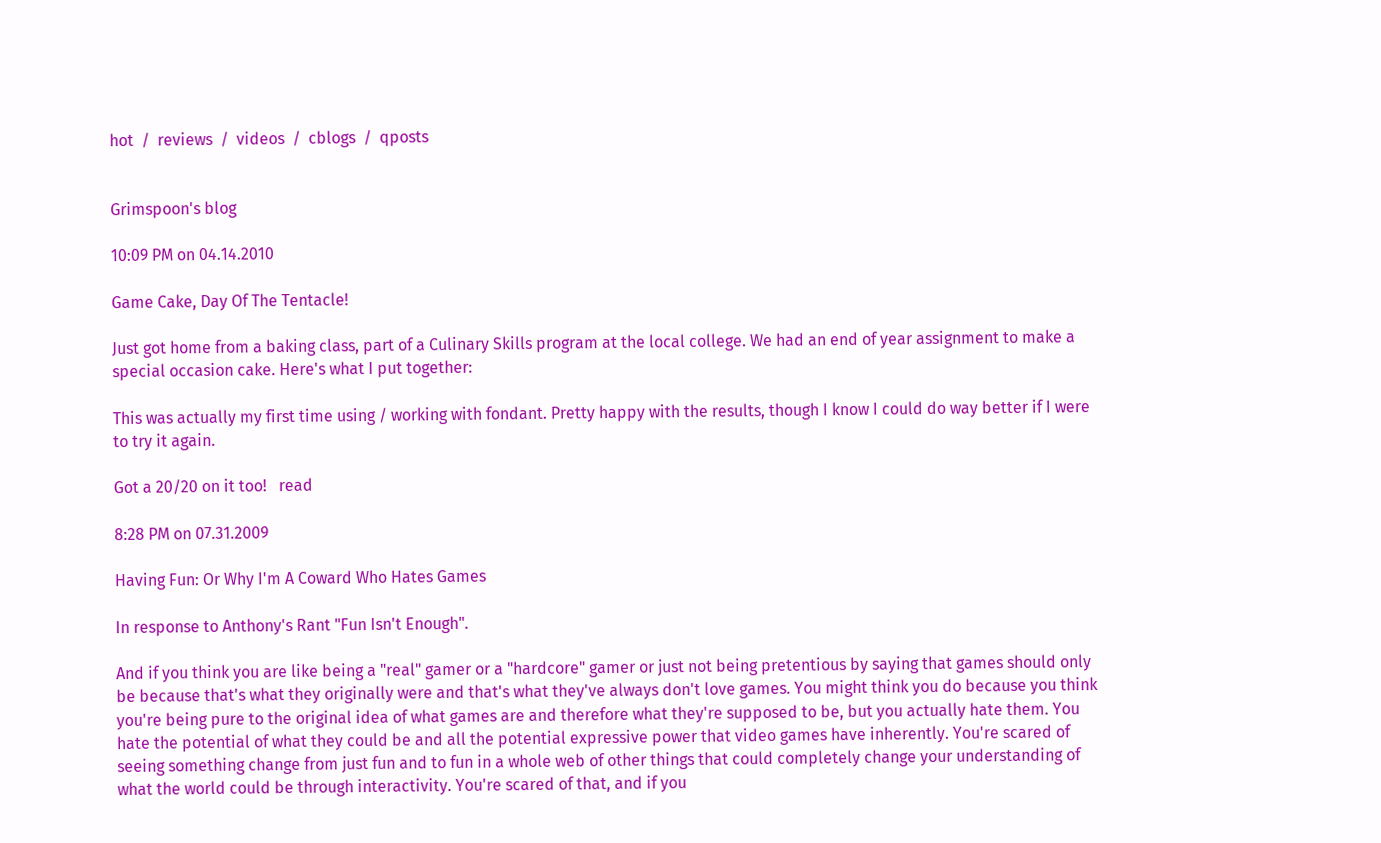hot  /  reviews  /  videos  /  cblogs  /  qposts


Grimspoon's blog

10:09 PM on 04.14.2010

Game Cake, Day Of The Tentacle!

Just got home from a baking class, part of a Culinary Skills program at the local college. We had an end of year assignment to make a special occasion cake. Here's what I put together:

This was actually my first time using / working with fondant. Pretty happy with the results, though I know I could do way better if I were to try it again.

Got a 20/20 on it too!   read

8:28 PM on 07.31.2009

Having Fun: Or Why I'm A Coward Who Hates Games

In response to Anthony's Rant "Fun Isn't Enough".

And if you think you are like being a "real" gamer or a "hardcore" gamer or just not being pretentious by saying that games should only be because that's what they originally were and that's what they've always don't love games. You might think you do because you think you're being pure to the original idea of what games are and therefore what they're supposed to be, but you actually hate them. You hate the potential of what they could be and all the potential expressive power that video games have inherently. You're scared of seeing something change from just fun and to fun in a whole web of other things that could completely change your understanding of what the world could be through interactivity. You're scared of that, and if you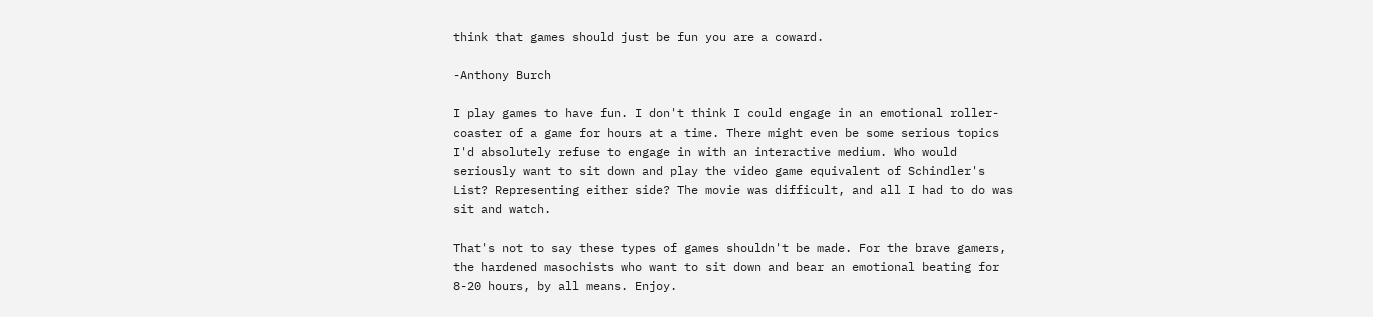think that games should just be fun you are a coward.

-Anthony Burch

I play games to have fun. I don't think I could engage in an emotional roller-coaster of a game for hours at a time. There might even be some serious topics I'd absolutely refuse to engage in with an interactive medium. Who would seriously want to sit down and play the video game equivalent of Schindler's List? Representing either side? The movie was difficult, and all I had to do was sit and watch.

That's not to say these types of games shouldn't be made. For the brave gamers, the hardened masochists who want to sit down and bear an emotional beating for 8-20 hours, by all means. Enjoy.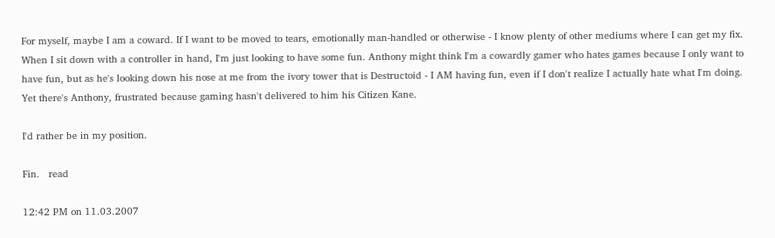For myself, maybe I am a coward. If I want to be moved to tears, emotionally man-handled or otherwise - I know plenty of other mediums where I can get my fix. When I sit down with a controller in hand, I'm just looking to have some fun. Anthony might think I'm a cowardly gamer who hates games because I only want to have fun, but as he's looking down his nose at me from the ivory tower that is Destructoid - I AM having fun, even if I don't realize I actually hate what I'm doing. Yet there's Anthony, frustrated because gaming hasn't delivered to him his Citizen Kane.

I'd rather be in my position.

Fin.   read

12:42 PM on 11.03.2007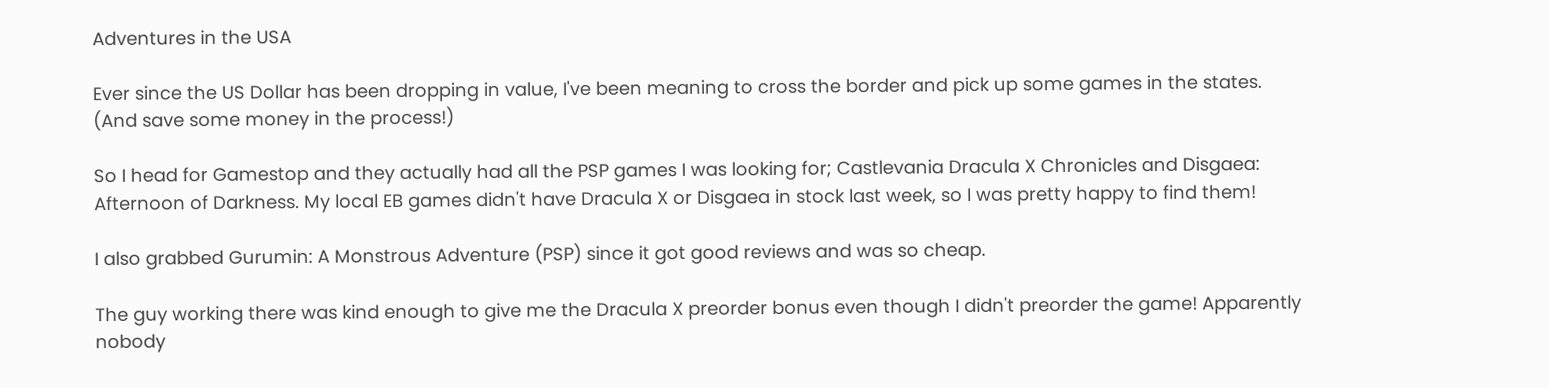Adventures in the USA

Ever since the US Dollar has been dropping in value, I've been meaning to cross the border and pick up some games in the states. (And save some money in the process!)

So I head for Gamestop and they actually had all the PSP games I was looking for; Castlevania Dracula X Chronicles and Disgaea: Afternoon of Darkness. My local EB games didn't have Dracula X or Disgaea in stock last week, so I was pretty happy to find them!

I also grabbed Gurumin: A Monstrous Adventure (PSP) since it got good reviews and was so cheap.

The guy working there was kind enough to give me the Dracula X preorder bonus even though I didn't preorder the game! Apparently nobody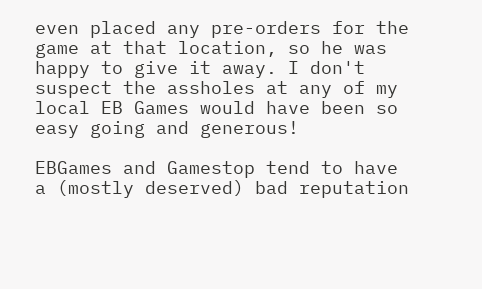even placed any pre-orders for the game at that location, so he was happy to give it away. I don't suspect the assholes at any of my local EB Games would have been so easy going and generous!

EBGames and Gamestop tend to have a (mostly deserved) bad reputation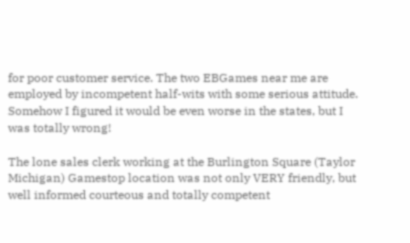for poor customer service. The two EBGames near me are employed by incompetent half-wits with some serious attitude. Somehow I figured it would be even worse in the states, but I was totally wrong!

The lone sales clerk working at the Burlington Square (Taylor Michigan) Gamestop location was not only VERY friendly, but well informed courteous and totally competent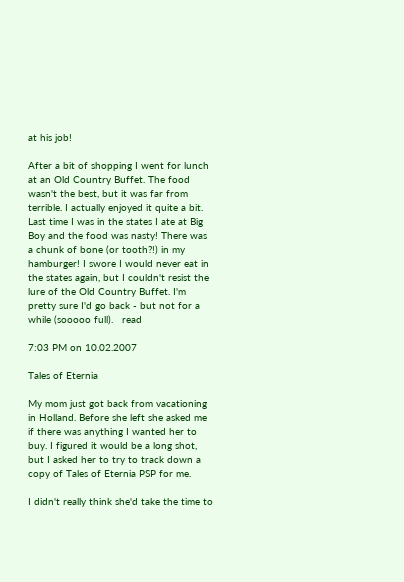at his job!

After a bit of shopping I went for lunch at an Old Country Buffet. The food wasn't the best, but it was far from terrible. I actually enjoyed it quite a bit. Last time I was in the states I ate at Big Boy and the food was nasty! There was a chunk of bone (or tooth?!) in my hamburger! I swore I would never eat in the states again, but I couldn't resist the lure of the Old Country Buffet. I'm pretty sure I'd go back - but not for a while (sooooo full).   read

7:03 PM on 10.02.2007

Tales of Eternia

My mom just got back from vacationing in Holland. Before she left she asked me if there was anything I wanted her to buy. I figured it would be a long shot, but I asked her to try to track down a copy of Tales of Eternia PSP for me.

I didn't really think she'd take the time to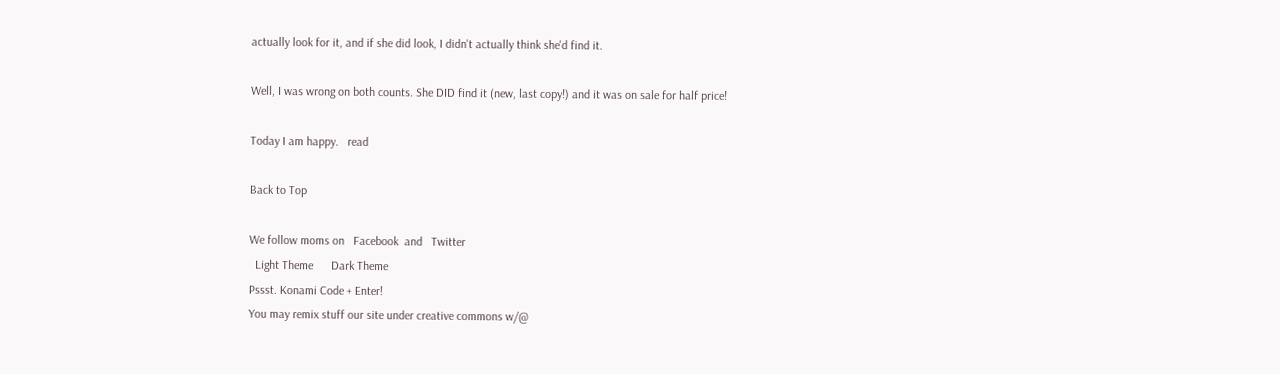actually look for it, and if she did look, I didn't actually think she'd find it.

Well, I was wrong on both counts. She DID find it (new, last copy!) and it was on sale for half price!

Today I am happy.   read

Back to Top

We follow moms on   Facebook  and   Twitter
  Light Theme      Dark Theme
Pssst. Konami Code + Enter!
You may remix stuff our site under creative commons w/@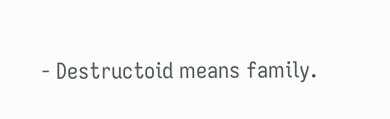- Destructoid means family.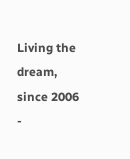Living the dream, since 2006 -